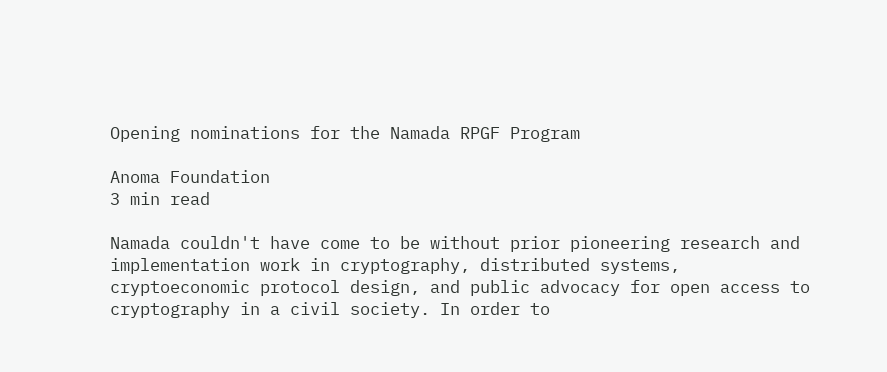Opening nominations for the Namada RPGF Program

Anoma Foundation
3 min read

Namada couldn't have come to be without prior pioneering research and implementation work in cryptography, distributed systems, cryptoeconomic protocol design, and public advocacy for open access to cryptography in a civil society. In order to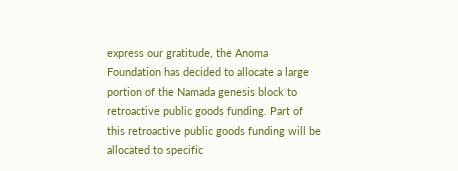express our gratitude, the Anoma Foundation has decided to allocate a large portion of the Namada genesis block to retroactive public goods funding. Part of this retroactive public goods funding will be allocated to specific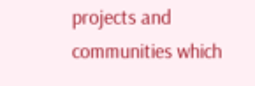projects and communities which